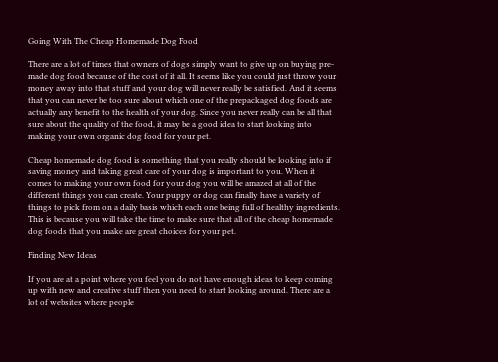Going With The Cheap Homemade Dog Food

There are a lot of times that owners of dogs simply want to give up on buying pre-made dog food because of the cost of it all. It seems like you could just throw your money away into that stuff and your dog will never really be satisfied. And it seems that you can never be too sure about which one of the prepackaged dog foods are actually any benefit to the health of your dog. Since you never really can be all that sure about the quality of the food, it may be a good idea to start looking into making your own organic dog food for your pet.

Cheap homemade dog food is something that you really should be looking into if saving money and taking great care of your dog is important to you. When it comes to making your own food for your dog you will be amazed at all of the different things you can create. Your puppy or dog can finally have a variety of things to pick from on a daily basis which each one being full of healthy ingredients. This is because you will take the time to make sure that all of the cheap homemade dog foods that you make are great choices for your pet.

Finding New Ideas

If you are at a point where you feel you do not have enough ideas to keep coming up with new and creative stuff then you need to start looking around. There are a lot of websites where people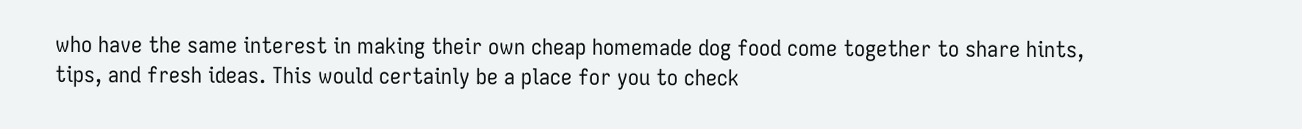who have the same interest in making their own cheap homemade dog food come together to share hints, tips, and fresh ideas. This would certainly be a place for you to check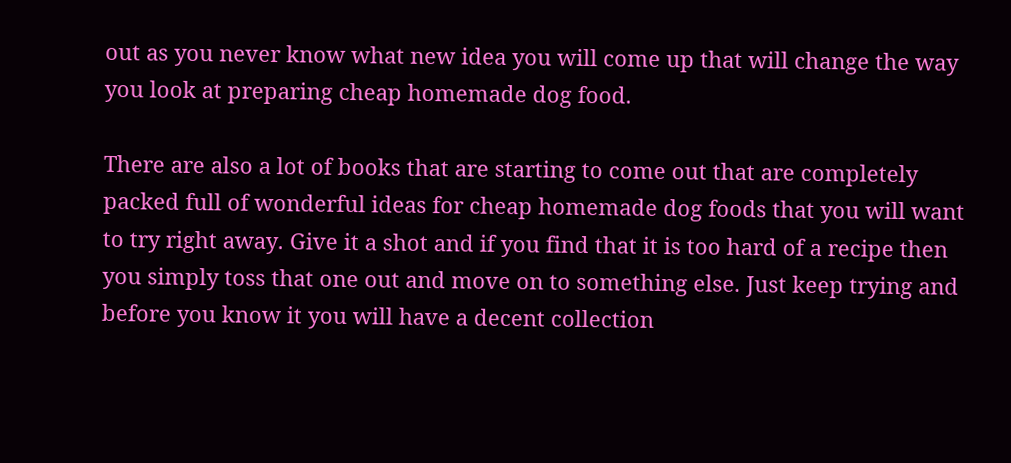out as you never know what new idea you will come up that will change the way you look at preparing cheap homemade dog food.

There are also a lot of books that are starting to come out that are completely packed full of wonderful ideas for cheap homemade dog foods that you will want to try right away. Give it a shot and if you find that it is too hard of a recipe then you simply toss that one out and move on to something else. Just keep trying and before you know it you will have a decent collection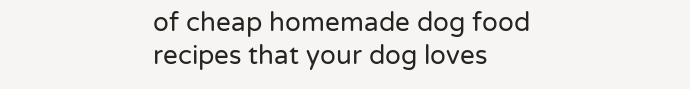of cheap homemade dog food recipes that your dog loves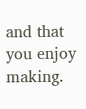and that you enjoy making.